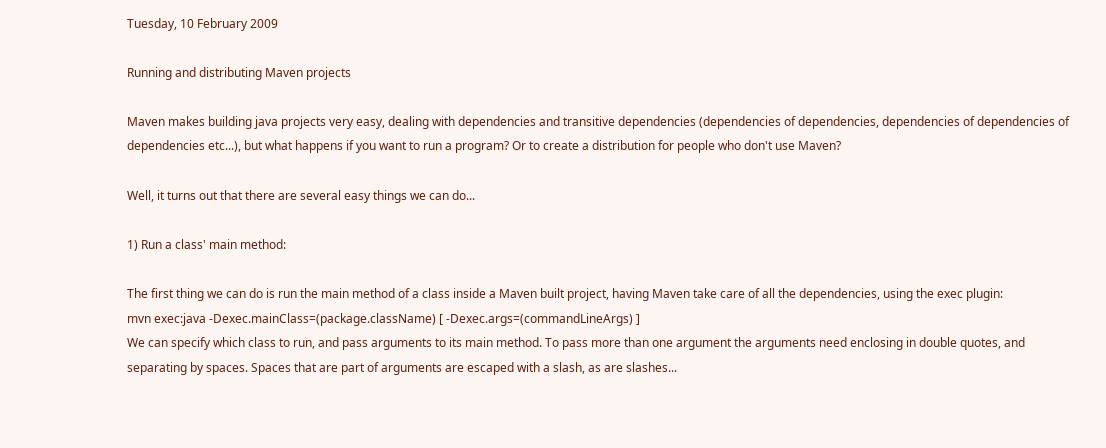Tuesday, 10 February 2009

Running and distributing Maven projects

Maven makes building java projects very easy, dealing with dependencies and transitive dependencies (dependencies of dependencies, dependencies of dependencies of dependencies etc...), but what happens if you want to run a program? Or to create a distribution for people who don't use Maven?

Well, it turns out that there are several easy things we can do...

1) Run a class' main method:

The first thing we can do is run the main method of a class inside a Maven built project, having Maven take care of all the dependencies, using the exec plugin:
mvn exec:java -Dexec.mainClass=(package.className) [ -Dexec.args=(commandLineArgs) ]
We can specify which class to run, and pass arguments to its main method. To pass more than one argument the arguments need enclosing in double quotes, and separating by spaces. Spaces that are part of arguments are escaped with a slash, as are slashes...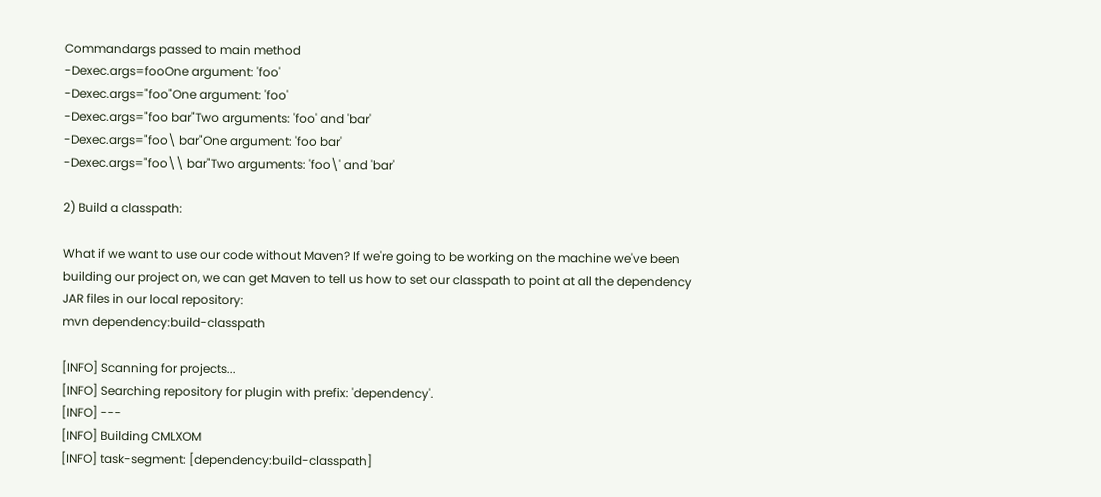Commandargs passed to main method
-Dexec.args=fooOne argument: 'foo'
-Dexec.args="foo"One argument: 'foo'
-Dexec.args="foo bar"Two arguments: 'foo' and 'bar'
-Dexec.args="foo\ bar"One argument: 'foo bar'
-Dexec.args="foo\\ bar"Two arguments: 'foo\' and 'bar'

2) Build a classpath:

What if we want to use our code without Maven? If we're going to be working on the machine we've been building our project on, we can get Maven to tell us how to set our classpath to point at all the dependency JAR files in our local repository:
mvn dependency:build-classpath

[INFO] Scanning for projects...
[INFO] Searching repository for plugin with prefix: 'dependency'.
[INFO] ---
[INFO] Building CMLXOM
[INFO] task-segment: [dependency:build-classpath]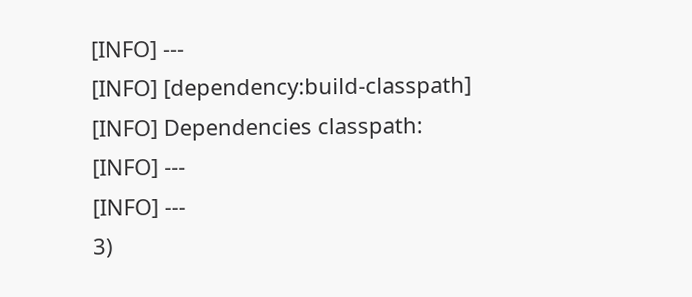[INFO] ---
[INFO] [dependency:build-classpath]
[INFO] Dependencies classpath:
[INFO] ---
[INFO] ---
3)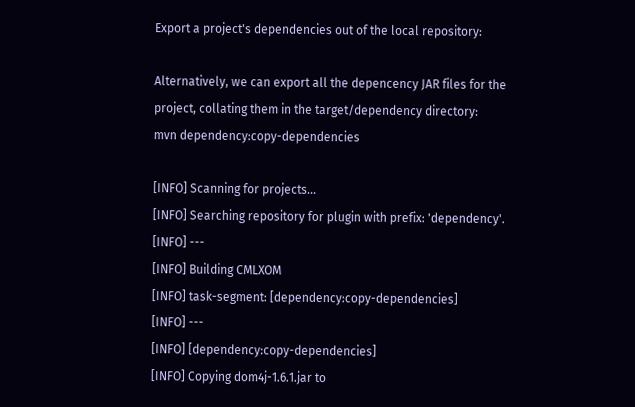Export a project's dependencies out of the local repository:

Alternatively, we can export all the depencency JAR files for the project, collating them in the target/dependency directory:
mvn dependency:copy-dependencies

[INFO] Scanning for projects...
[INFO] Searching repository for plugin with prefix: 'dependency'.
[INFO] ---
[INFO] Building CMLXOM
[INFO] task-segment: [dependency:copy-dependencies]
[INFO] ---
[INFO] [dependency:copy-dependencies]
[INFO] Copying dom4j-1.6.1.jar to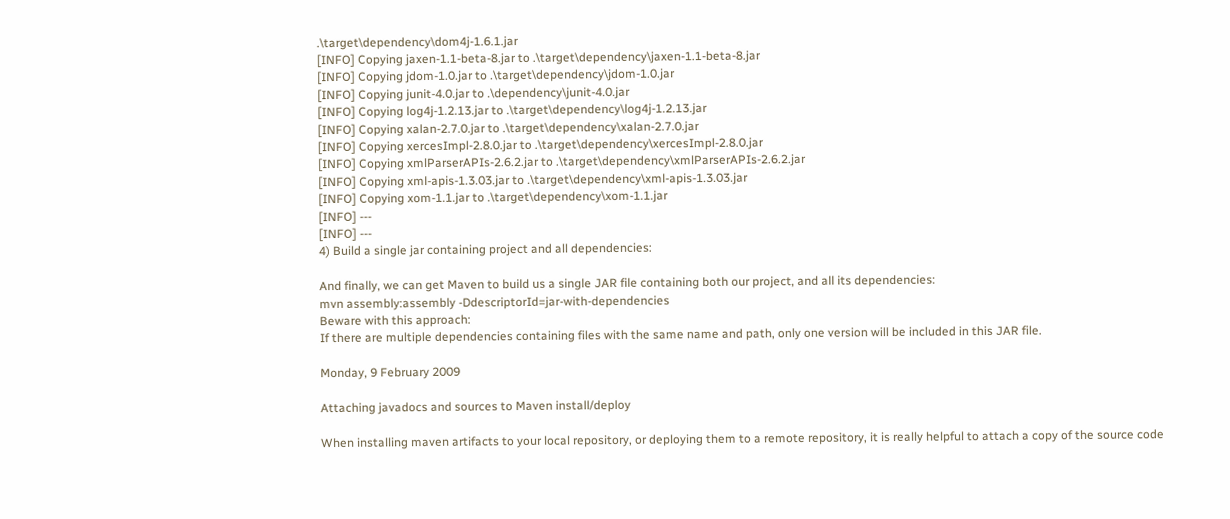.\target\dependency\dom4j-1.6.1.jar
[INFO] Copying jaxen-1.1-beta-8.jar to .\target\dependency\jaxen-1.1-beta-8.jar
[INFO] Copying jdom-1.0.jar to .\target\dependency\jdom-1.0.jar
[INFO] Copying junit-4.0.jar to .\dependency\junit-4.0.jar
[INFO] Copying log4j-1.2.13.jar to .\target\dependency\log4j-1.2.13.jar
[INFO] Copying xalan-2.7.0.jar to .\target\dependency\xalan-2.7.0.jar
[INFO] Copying xercesImpl-2.8.0.jar to .\target\dependency\xercesImpl-2.8.0.jar
[INFO] Copying xmlParserAPIs-2.6.2.jar to .\target\dependency\xmlParserAPIs-2.6.2.jar
[INFO] Copying xml-apis-1.3.03.jar to .\target\dependency\xml-apis-1.3.03.jar
[INFO] Copying xom-1.1.jar to .\target\dependency\xom-1.1.jar
[INFO] ---
[INFO] ---
4) Build a single jar containing project and all dependencies:

And finally, we can get Maven to build us a single JAR file containing both our project, and all its dependencies:
mvn assembly:assembly -DdescriptorId=jar-with-dependencies
Beware with this approach:
If there are multiple dependencies containing files with the same name and path, only one version will be included in this JAR file.

Monday, 9 February 2009

Attaching javadocs and sources to Maven install/deploy

When installing maven artifacts to your local repository, or deploying them to a remote repository, it is really helpful to attach a copy of the source code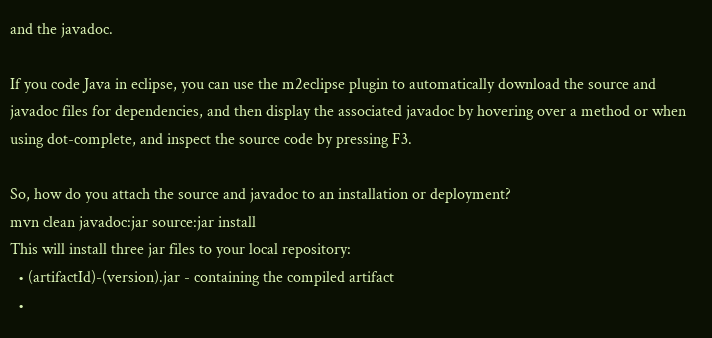and the javadoc.

If you code Java in eclipse, you can use the m2eclipse plugin to automatically download the source and javadoc files for dependencies, and then display the associated javadoc by hovering over a method or when using dot-complete, and inspect the source code by pressing F3.

So, how do you attach the source and javadoc to an installation or deployment?
mvn clean javadoc:jar source:jar install
This will install three jar files to your local repository:
  • (artifactId)-(version).jar - containing the compiled artifact
  •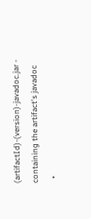(artifactId)-(version)-javadoc.jar - containing the artifact's javadoc
  •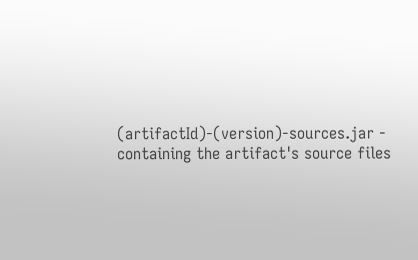(artifactId)-(version)-sources.jar - containing the artifact's source files